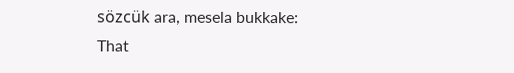sözcük ara, mesela bukkake:
That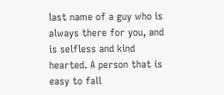last name of a guy who is always there for you, and is selfless and kind hearted. A person that is easy to fall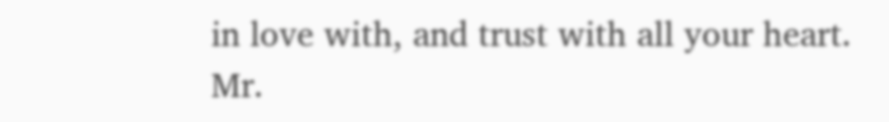in love with, and trust with all your heart.
Mr.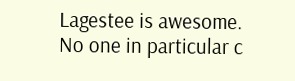Lagestee is awesome.
No one in particular c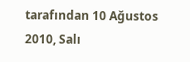tarafından 10 Ağustos 2010, Salı